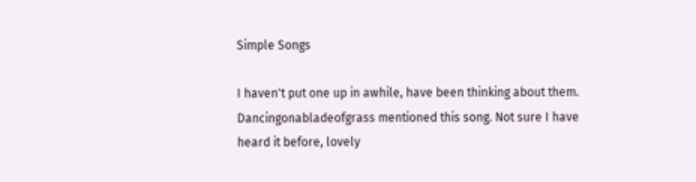Simple Songs

I haven't put one up in awhile, have been thinking about them. Dancingonabladeofgrass mentioned this song. Not sure I have heard it before, lovely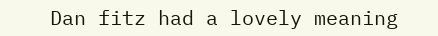Dan fitz had a lovely meaning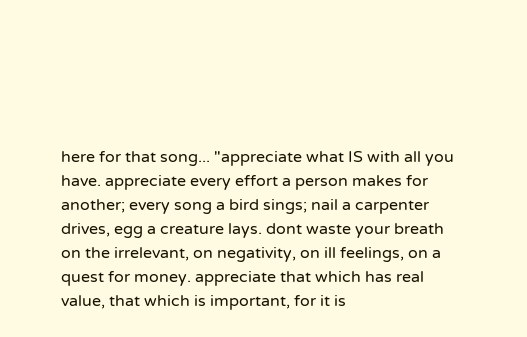here for that song... "appreciate what IS with all you have. appreciate every effort a person makes for another; every song a bird sings; nail a carpenter drives, egg a creature lays. dont waste your breath on the irrelevant, on negativity, on ill feelings, on a quest for money. appreciate that which has real value, that which is important, for it is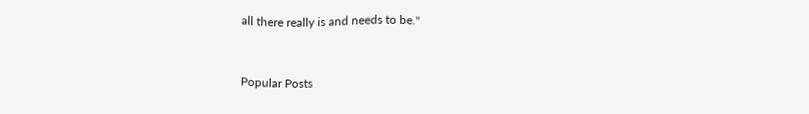all there really is and needs to be."


Popular Posts